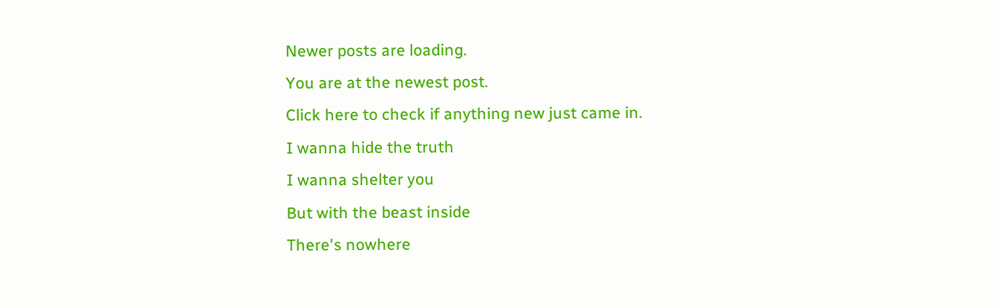Newer posts are loading.
You are at the newest post.
Click here to check if anything new just came in.
I wanna hide the truth
I wanna shelter you
But with the beast inside
There's nowhere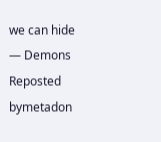we can hide
— Demons
Reposted bymetadon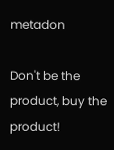metadon

Don't be the product, buy the product!